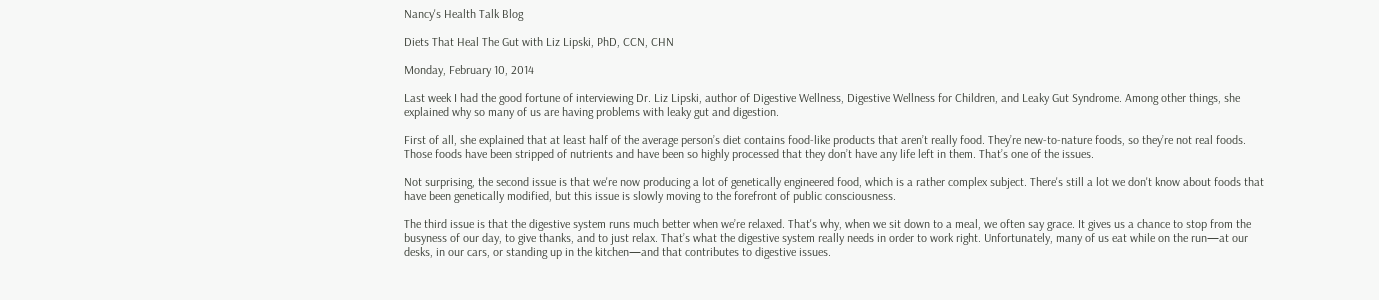Nancy's Health Talk Blog

Diets That Heal The Gut with Liz Lipski, PhD, CCN, CHN

Monday, February 10, 2014

Last week I had the good fortune of interviewing Dr. Liz Lipski, author of Digestive Wellness, Digestive Wellness for Children, and Leaky Gut Syndrome. Among other things, she explained why so many of us are having problems with leaky gut and digestion.

First of all, she explained that at least half of the average person’s diet contains food-like products that aren’t really food. They’re new-to-nature foods, so they’re not real foods. Those foods have been stripped of nutrients and have been so highly processed that they don’t have any life left in them. That’s one of the issues.

Not surprising, the second issue is that we're now producing a lot of genetically engineered food, which is a rather complex subject. There's still a lot we don't know about foods that have been genetically modified, but this issue is slowly moving to the forefront of public consciousness.

The third issue is that the digestive system runs much better when we’re relaxed. That's why, when we sit down to a meal, we often say grace. It gives us a chance to stop from the busyness of our day, to give thanks, and to just relax. That’s what the digestive system really needs in order to work right. Unfortunately, many of us eat while on the run—at our desks, in our cars, or standing up in the kitchen—and that contributes to digestive issues.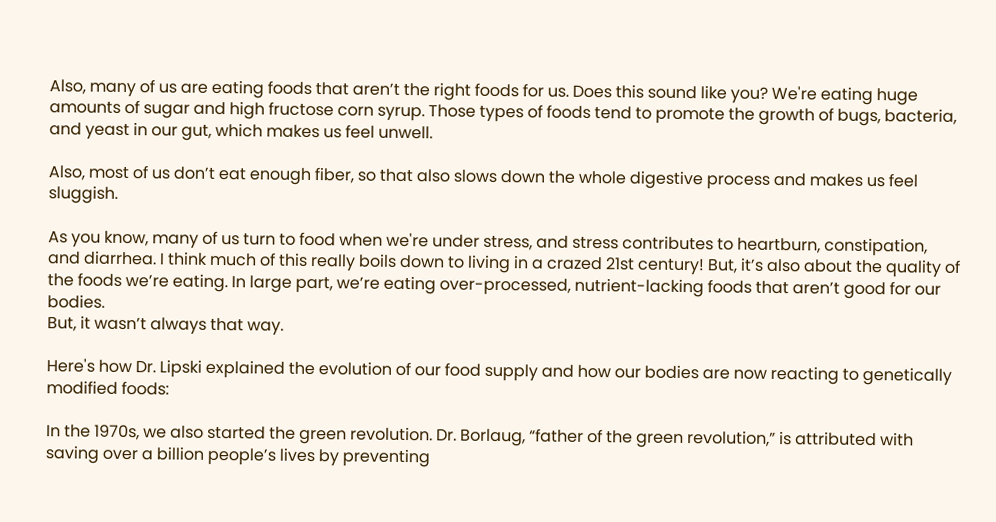Also, many of us are eating foods that aren’t the right foods for us. Does this sound like you? We're eating huge amounts of sugar and high fructose corn syrup. Those types of foods tend to promote the growth of bugs, bacteria, and yeast in our gut, which makes us feel unwell.

Also, most of us don’t eat enough fiber, so that also slows down the whole digestive process and makes us feel sluggish.

As you know, many of us turn to food when we're under stress, and stress contributes to heartburn, constipation, and diarrhea. I think much of this really boils down to living in a crazed 21st century! But, it’s also about the quality of the foods we’re eating. In large part, we’re eating over-processed, nutrient-lacking foods that aren’t good for our bodies.
But, it wasn’t always that way.

Here's how Dr. Lipski explained the evolution of our food supply and how our bodies are now reacting to genetically modified foods:

In the 1970s, we also started the green revolution. Dr. Borlaug, “father of the green revolution,” is attributed with saving over a billion people’s lives by preventing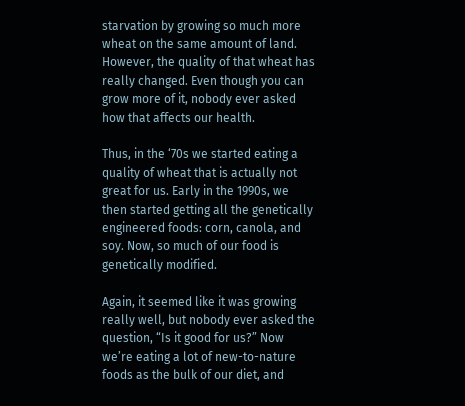starvation by growing so much more wheat on the same amount of land. However, the quality of that wheat has really changed. Even though you can grow more of it, nobody ever asked how that affects our health.

Thus, in the ‘70s we started eating a quality of wheat that is actually not great for us. Early in the 1990s, we then started getting all the genetically engineered foods: corn, canola, and soy. Now, so much of our food is genetically modified.

Again, it seemed like it was growing really well, but nobody ever asked the question, “Is it good for us?” Now we’re eating a lot of new-to-nature foods as the bulk of our diet, and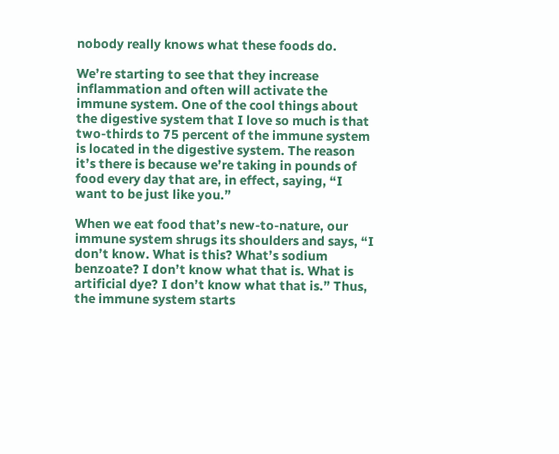nobody really knows what these foods do.

We’re starting to see that they increase inflammation and often will activate the immune system. One of the cool things about the digestive system that I love so much is that two-thirds to 75 percent of the immune system is located in the digestive system. The reason it’s there is because we’re taking in pounds of food every day that are, in effect, saying, “I want to be just like you.”

When we eat food that’s new-to-nature, our immune system shrugs its shoulders and says, “I don’t know. What is this? What’s sodium benzoate? I don’t know what that is. What is artificial dye? I don’t know what that is.” Thus, the immune system starts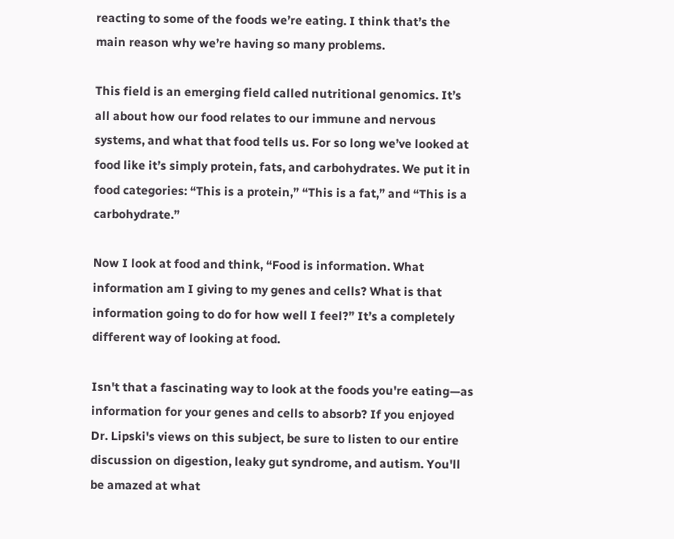reacting to some of the foods we’re eating. I think that’s the main reason why we’re having so many problems.

This field is an emerging field called nutritional genomics. It’s all about how our food relates to our immune and nervous systems, and what that food tells us. For so long we’ve looked at food like it’s simply protein, fats, and carbohydrates. We put it in food categories: “This is a protein,” “This is a fat,” and “This is a carbohydrate.”

Now I look at food and think, “Food is information. What information am I giving to my genes and cells? What is that information going to do for how well I feel?” It’s a completely different way of looking at food.

Isn't that a fascinating way to look at the foods you're eating—as information for your genes and cells to absorb? If you enjoyed Dr. Lipski's views on this subject, be sure to listen to our entire discussion on digestion, leaky gut syndrome, and autism. You'll be amazed at what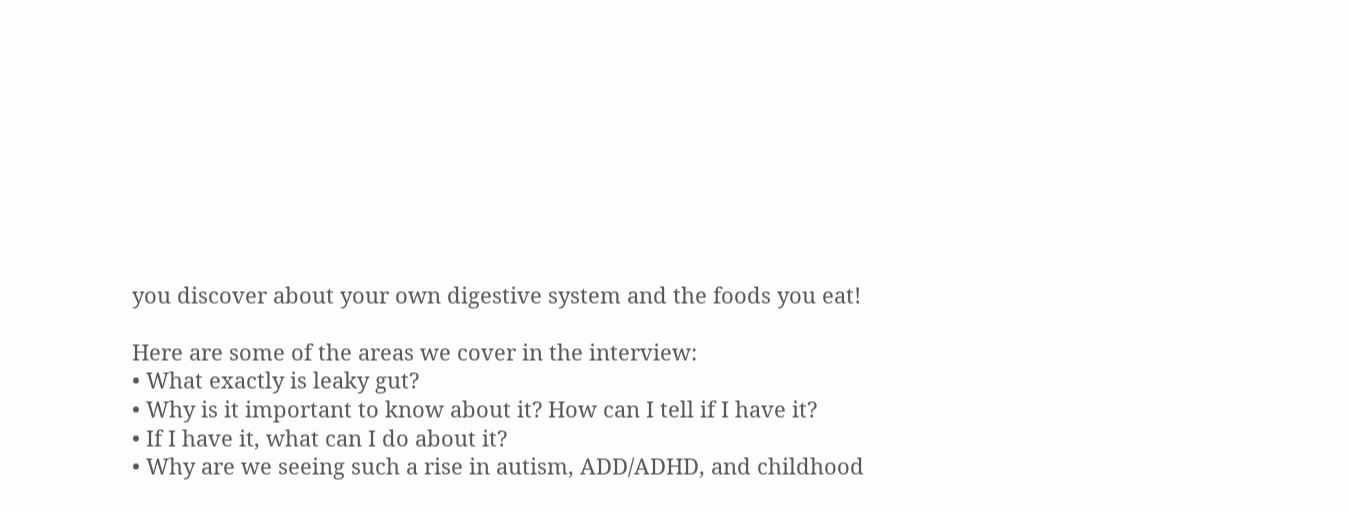you discover about your own digestive system and the foods you eat!

Here are some of the areas we cover in the interview:
• What exactly is leaky gut?
• Why is it important to know about it? How can I tell if I have it?
• If I have it, what can I do about it?
• Why are we seeing such a rise in autism, ADD/ADHD, and childhood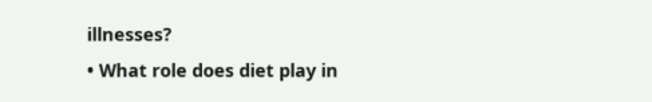illnesses?
• What role does diet play in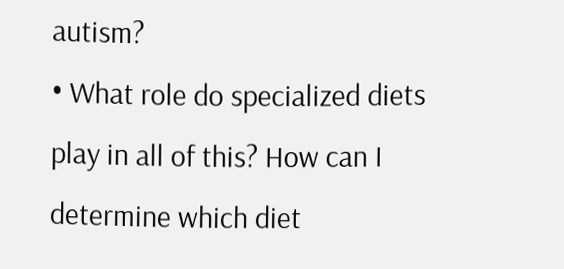autism?
• What role do specialized diets play in all of this? How can I determine which diet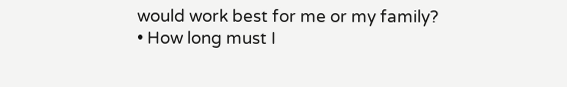would work best for me or my family?
• How long must I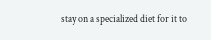stay on a specialized diet for it to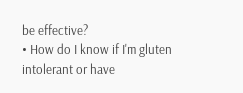be effective?
• How do I know if I'm gluten intolerant or have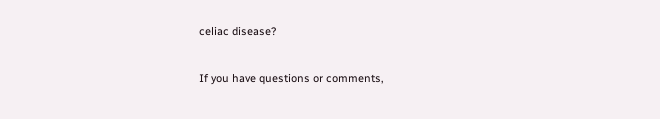celiac disease?

If you have questions or comments,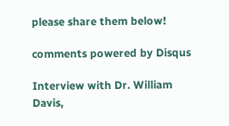please share them below!

comments powered by Disqus

Interview with Dr. William Davis,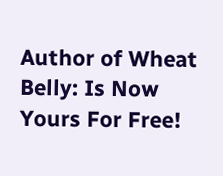Author of Wheat Belly: Is Now Yours For Free!